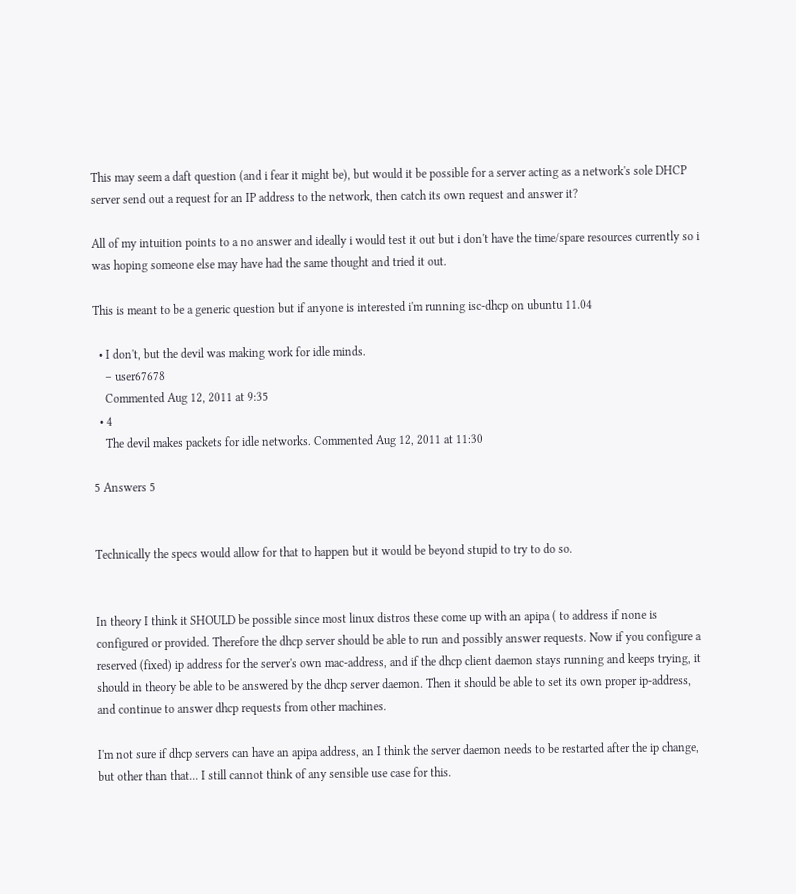This may seem a daft question (and i fear it might be), but would it be possible for a server acting as a network's sole DHCP server send out a request for an IP address to the network, then catch its own request and answer it?

All of my intuition points to a no answer and ideally i would test it out but i don't have the time/spare resources currently so i was hoping someone else may have had the same thought and tried it out.

This is meant to be a generic question but if anyone is interested i'm running isc-dhcp on ubuntu 11.04

  • I don't, but the devil was making work for idle minds.
    – user67678
    Commented Aug 12, 2011 at 9:35
  • 4
    The devil makes packets for idle networks. Commented Aug 12, 2011 at 11:30

5 Answers 5


Technically the specs would allow for that to happen but it would be beyond stupid to try to do so.


In theory I think it SHOULD be possible since most linux distros these come up with an apipa ( to address if none is configured or provided. Therefore the dhcp server should be able to run and possibly answer requests. Now if you configure a reserved (fixed) ip address for the server's own mac-address, and if the dhcp client daemon stays running and keeps trying, it should in theory be able to be answered by the dhcp server daemon. Then it should be able to set its own proper ip-address, and continue to answer dhcp requests from other machines.

I'm not sure if dhcp servers can have an apipa address, an I think the server daemon needs to be restarted after the ip change, but other than that... I still cannot think of any sensible use case for this.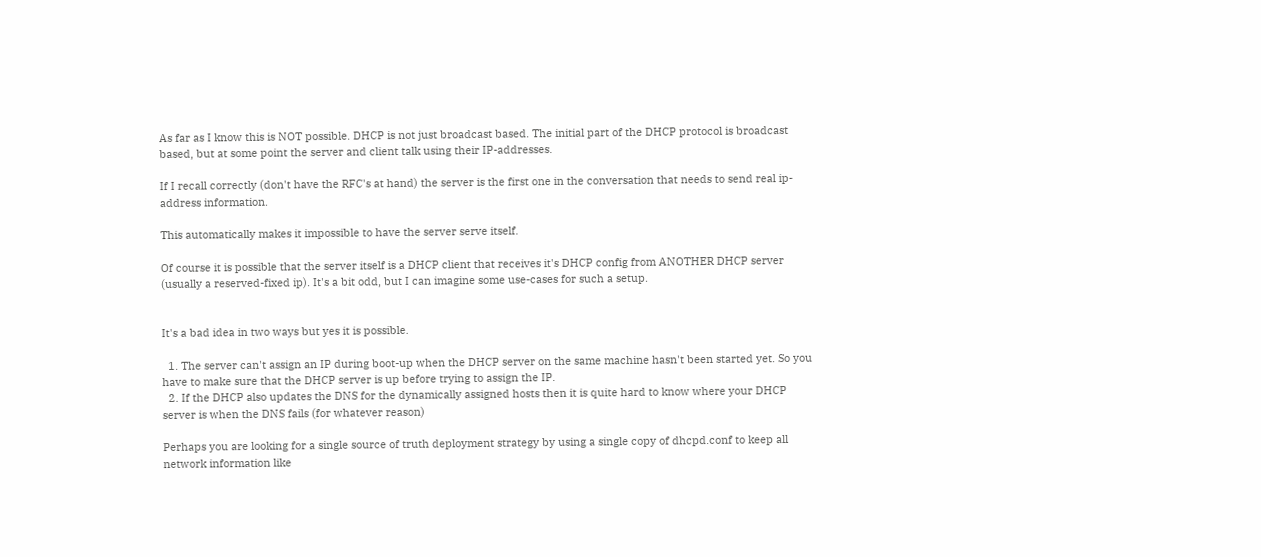As far as I know this is NOT possible. DHCP is not just broadcast based. The initial part of the DHCP protocol is broadcast based, but at some point the server and client talk using their IP-addresses.

If I recall correctly (don't have the RFC's at hand) the server is the first one in the conversation that needs to send real ip-address information.

This automatically makes it impossible to have the server serve itself.

Of course it is possible that the server itself is a DHCP client that receives it's DHCP config from ANOTHER DHCP server (usually a reserved-fixed ip). It's a bit odd, but I can imagine some use-cases for such a setup.


It's a bad idea in two ways but yes it is possible.

  1. The server can't assign an IP during boot-up when the DHCP server on the same machine hasn't been started yet. So you have to make sure that the DHCP server is up before trying to assign the IP.
  2. If the DHCP also updates the DNS for the dynamically assigned hosts then it is quite hard to know where your DHCP server is when the DNS fails (for whatever reason)

Perhaps you are looking for a single source of truth deployment strategy by using a single copy of dhcpd.conf to keep all network information like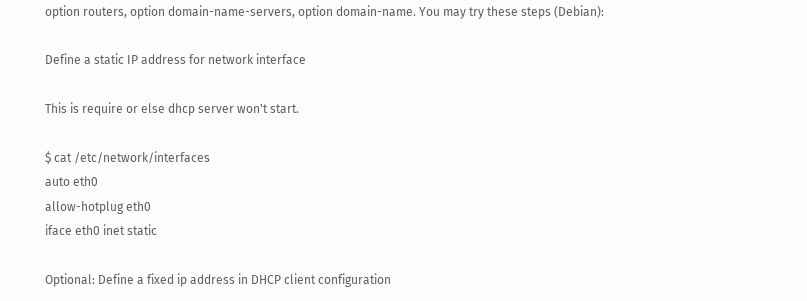option routers, option domain-name-servers, option domain-name. You may try these steps (Debian):

Define a static IP address for network interface

This is require or else dhcp server won't start.

$ cat /etc/network/interfaces
auto eth0
allow-hotplug eth0
iface eth0 inet static

Optional: Define a fixed ip address in DHCP client configuration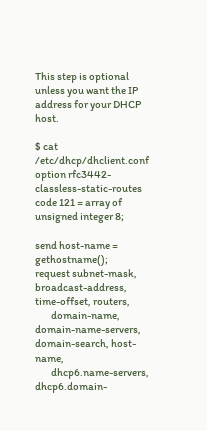This step is optional unless you want the IP address for your DHCP host.

$ cat /etc/dhcp/dhclient.conf
option rfc3442-classless-static-routes code 121 = array of unsigned integer 8;

send host-name = gethostname();
request subnet-mask, broadcast-address, time-offset, routers,
        domain-name, domain-name-servers, domain-search, host-name,
        dhcp6.name-servers, dhcp6.domain-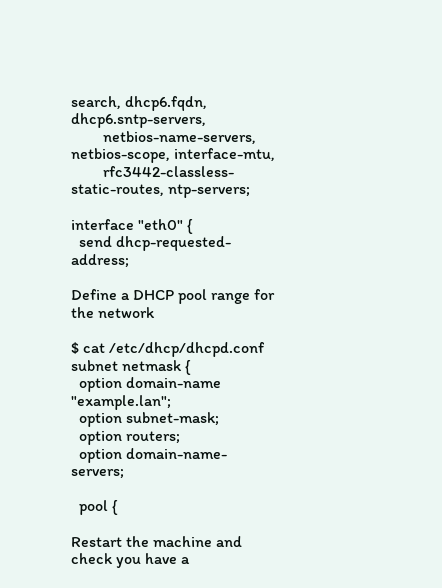search, dhcp6.fqdn, dhcp6.sntp-servers,
        netbios-name-servers, netbios-scope, interface-mtu,
        rfc3442-classless-static-routes, ntp-servers;

interface "eth0" {
  send dhcp-requested-address;

Define a DHCP pool range for the network

$ cat /etc/dhcp/dhcpd.conf
subnet netmask {
  option domain-name "example.lan";
  option subnet-mask;
  option routers;
  option domain-name-servers;

  pool {

Restart the machine and check you have a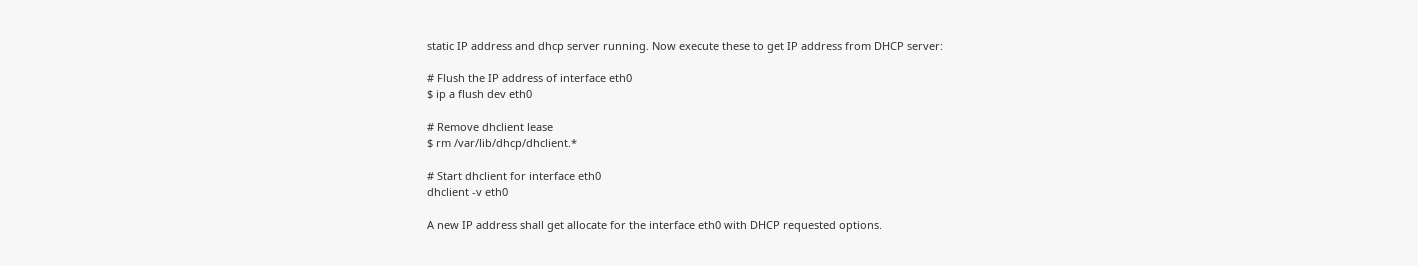static IP address and dhcp server running. Now execute these to get IP address from DHCP server:

# Flush the IP address of interface eth0
$ ip a flush dev eth0

# Remove dhclient lease
$ rm /var/lib/dhcp/dhclient.*

# Start dhclient for interface eth0
dhclient -v eth0

A new IP address shall get allocate for the interface eth0 with DHCP requested options.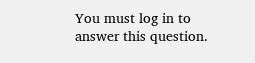You must log in to answer this question.